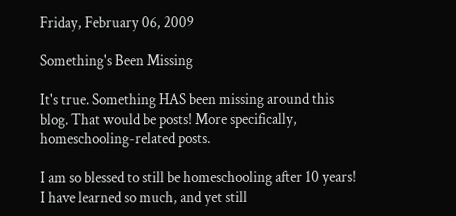Friday, February 06, 2009

Something's Been Missing

It's true. Something HAS been missing around this blog. That would be posts! More specifically, homeschooling-related posts.

I am so blessed to still be homeschooling after 10 years! I have learned so much, and yet still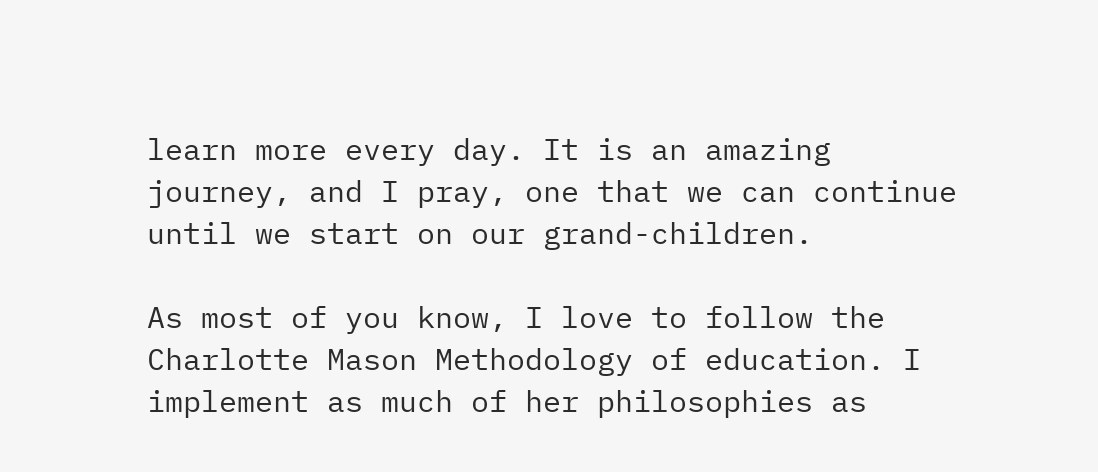learn more every day. It is an amazing journey, and I pray, one that we can continue until we start on our grand-children.

As most of you know, I love to follow the Charlotte Mason Methodology of education. I implement as much of her philosophies as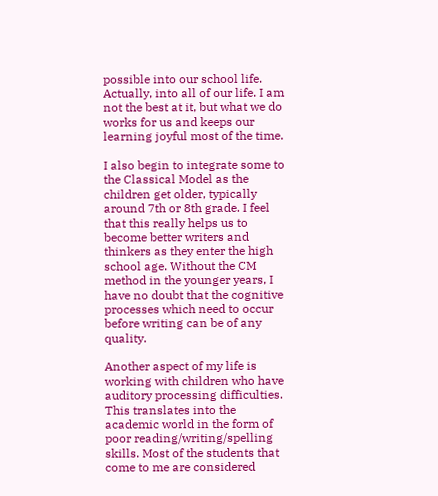possible into our school life. Actually, into all of our life. I am not the best at it, but what we do works for us and keeps our learning joyful most of the time.

I also begin to integrate some to the Classical Model as the children get older, typically around 7th or 8th grade. I feel that this really helps us to become better writers and thinkers as they enter the high school age. Without the CM method in the younger years, I have no doubt that the cognitive processes which need to occur before writing can be of any quality.

Another aspect of my life is working with children who have auditory processing difficulties. This translates into the academic world in the form of poor reading/writing/spelling skills. Most of the students that come to me are considered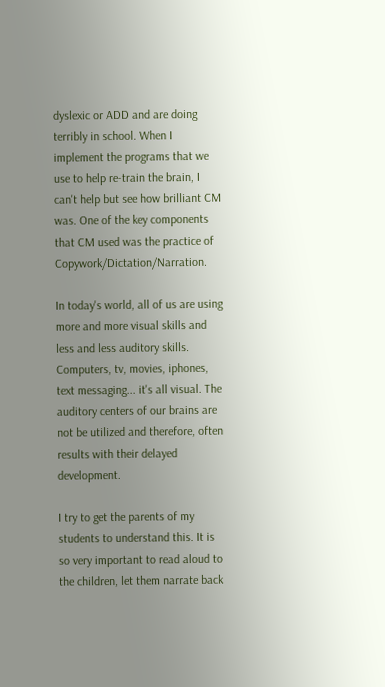dyslexic or ADD and are doing terribly in school. When I implement the programs that we use to help re-train the brain, I can't help but see how brilliant CM was. One of the key components that CM used was the practice of Copywork/Dictation/Narration.

In today's world, all of us are using more and more visual skills and less and less auditory skills. Computers, tv, movies, iphones, text messaging... it's all visual. The auditory centers of our brains are not be utilized and therefore, often results with their delayed development.

I try to get the parents of my students to understand this. It is so very important to read aloud to the children, let them narrate back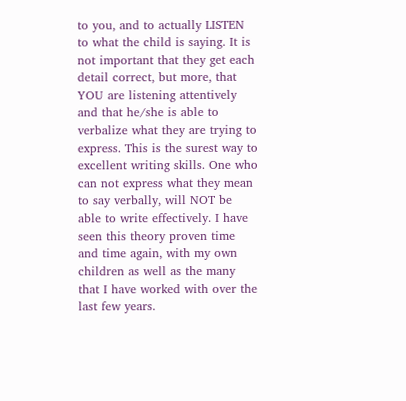to you, and to actually LISTEN to what the child is saying. It is not important that they get each detail correct, but more, that YOU are listening attentively and that he/she is able to verbalize what they are trying to express. This is the surest way to excellent writing skills. One who can not express what they mean to say verbally, will NOT be able to write effectively. I have seen this theory proven time and time again, with my own children as well as the many that I have worked with over the last few years.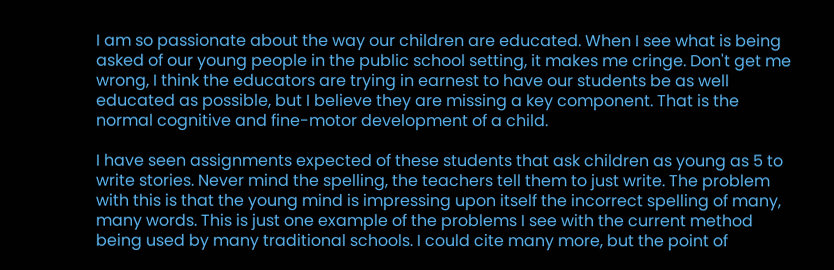I am so passionate about the way our children are educated. When I see what is being asked of our young people in the public school setting, it makes me cringe. Don't get me wrong, I think the educators are trying in earnest to have our students be as well educated as possible, but I believe they are missing a key component. That is the normal cognitive and fine-motor development of a child.

I have seen assignments expected of these students that ask children as young as 5 to write stories. Never mind the spelling, the teachers tell them to just write. The problem with this is that the young mind is impressing upon itself the incorrect spelling of many, many words. This is just one example of the problems I see with the current method being used by many traditional schools. I could cite many more, but the point of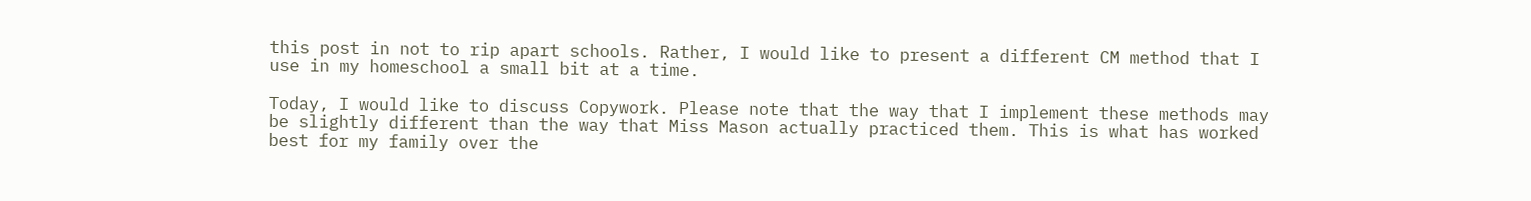this post in not to rip apart schools. Rather, I would like to present a different CM method that I use in my homeschool a small bit at a time.

Today, I would like to discuss Copywork. Please note that the way that I implement these methods may be slightly different than the way that Miss Mason actually practiced them. This is what has worked best for my family over the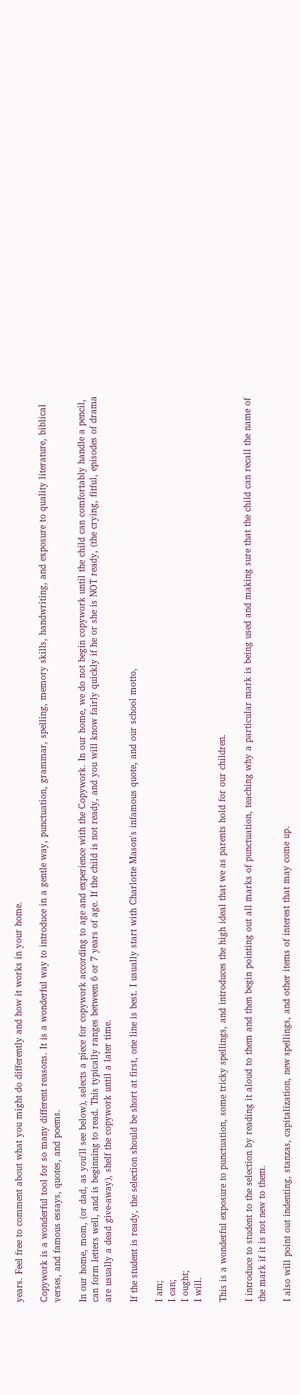years. Feel free to comment about what you might do differently and how it works in your home.

Copywork is a wonderful tool for so many different reasons. It is a wonderful way to introduce in a gentle way, punctuation, grammar, spelling, memory skills, handwriting, and exposure to quality literature, biblical verses, and famous essays, quotes, and poems.

In our home, mom, (or dad, as you'll see below), selects a piece for copywork according to age and experience with the Copywork. In our home, we do not begin copywork until the child can comfortably handle a pencil, can form letters well, and is beginning to read. This typically ranges between 6 or 7 years of age. If the child is not ready, and you will know fairly quickly if he or she is NOT ready, (the crying, fitful, episodes of drama are usually a dead give-away), shelf the copywork until a later time.

If the student is ready, the selection should be short at first, one line is best. I usually start with Charlotte Mason's infamous quote, and our school motto,

I am;
I can;
I ought;
I will.

This is a wonderful exposure to punctuation, some tricky spellings, and introduces the high ideal that we as parents hold for our children.

I introduce to student to the selection by reading it aloud to them and then begin pointing out all marks of punctuation, teaching why a particular mark is being used and making sure that the child can recall the name of the mark if it is not new to them.

I also will point out indenting, stanzas, capitalization, new spellings, and other items of interest that may come up.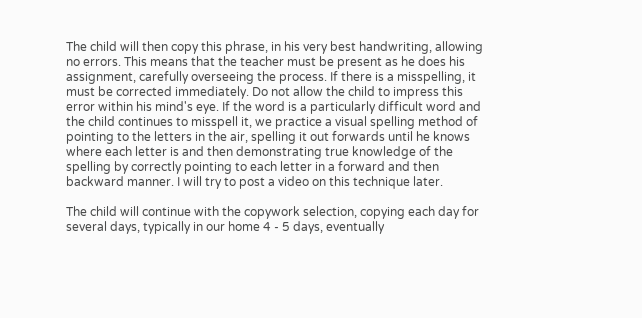The child will then copy this phrase, in his very best handwriting, allowing no errors. This means that the teacher must be present as he does his assignment, carefully overseeing the process. If there is a misspelling, it must be corrected immediately. Do not allow the child to impress this error within his mind's eye. If the word is a particularly difficult word and the child continues to misspell it, we practice a visual spelling method of pointing to the letters in the air, spelling it out forwards until he knows where each letter is and then demonstrating true knowledge of the spelling by correctly pointing to each letter in a forward and then backward manner. I will try to post a video on this technique later.

The child will continue with the copywork selection, copying each day for several days, typically in our home 4 - 5 days, eventually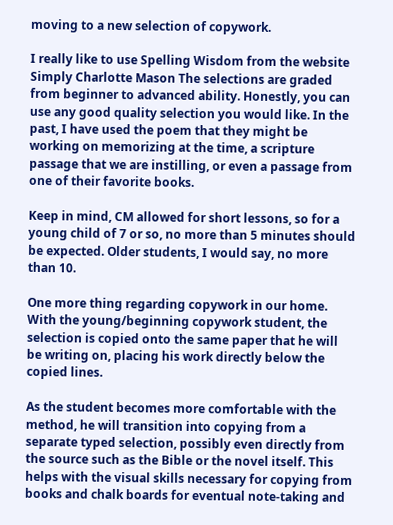moving to a new selection of copywork.

I really like to use Spelling Wisdom from the website Simply Charlotte Mason The selections are graded from beginner to advanced ability. Honestly, you can use any good quality selection you would like. In the past, I have used the poem that they might be working on memorizing at the time, a scripture passage that we are instilling, or even a passage from one of their favorite books.

Keep in mind, CM allowed for short lessons, so for a young child of 7 or so, no more than 5 minutes should be expected. Older students, I would say, no more than 10.

One more thing regarding copywork in our home. With the young/beginning copywork student, the selection is copied onto the same paper that he will be writing on, placing his work directly below the copied lines.

As the student becomes more comfortable with the method, he will transition into copying from a separate typed selection, possibly even directly from the source such as the Bible or the novel itself. This helps with the visual skills necessary for copying from books and chalk boards for eventual note-taking and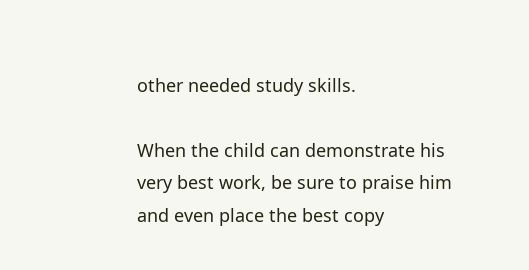other needed study skills.

When the child can demonstrate his very best work, be sure to praise him and even place the best copy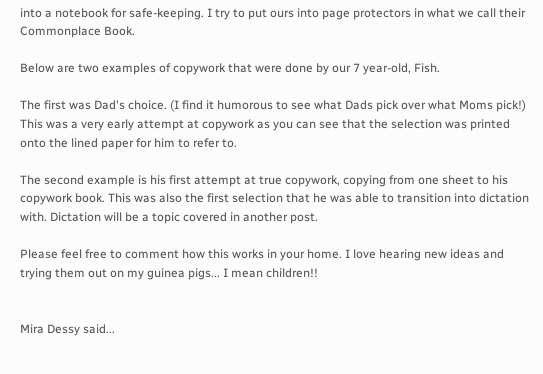into a notebook for safe-keeping. I try to put ours into page protectors in what we call their Commonplace Book.

Below are two examples of copywork that were done by our 7 year-old, Fish.

The first was Dad's choice. (I find it humorous to see what Dads pick over what Moms pick!) This was a very early attempt at copywork as you can see that the selection was printed onto the lined paper for him to refer to.

The second example is his first attempt at true copywork, copying from one sheet to his copywork book. This was also the first selection that he was able to transition into dictation with. Dictation will be a topic covered in another post.

Please feel free to comment how this works in your home. I love hearing new ideas and trying them out on my guinea pigs... I mean children!!


Mira Dessy said...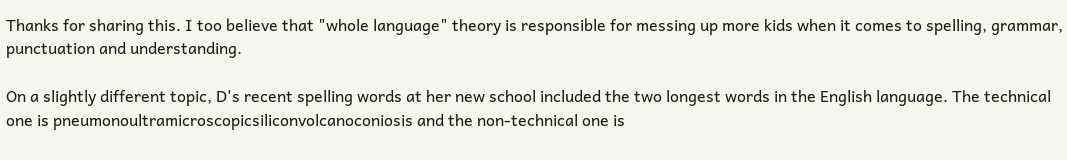Thanks for sharing this. I too believe that "whole language" theory is responsible for messing up more kids when it comes to spelling, grammar, punctuation and understanding.

On a slightly different topic, D's recent spelling words at her new school included the two longest words in the English language. The technical one is pneumonoultramicroscopicsiliconvolcanoconiosis and the non-technical one is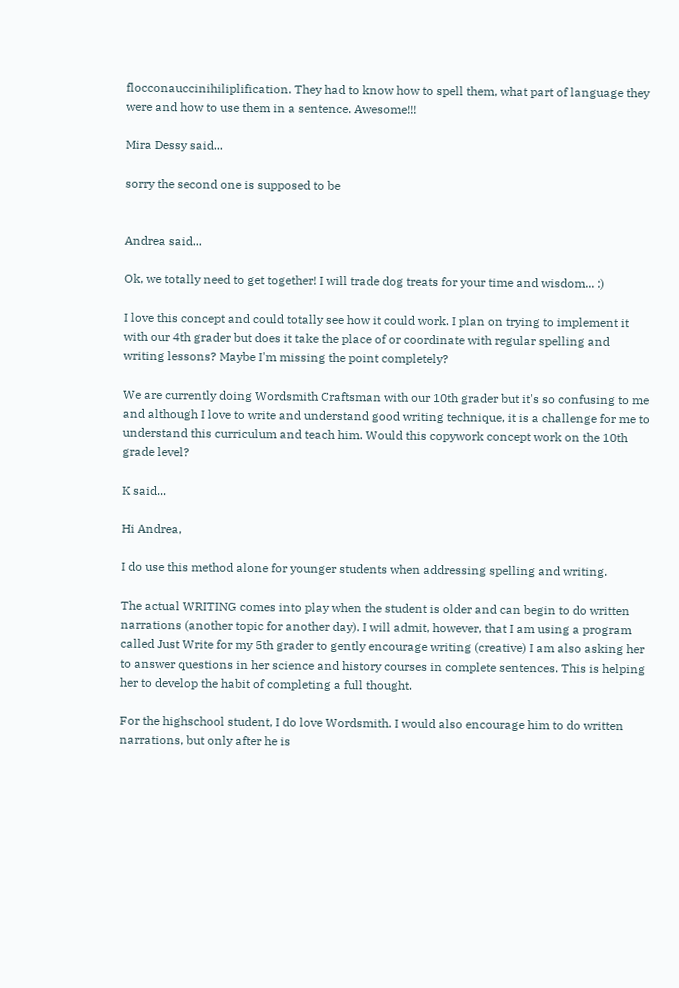flocconauccinihiliplification. They had to know how to spell them, what part of language they were and how to use them in a sentence. Awesome!!!

Mira Dessy said...

sorry the second one is supposed to be


Andrea said...

Ok, we totally need to get together! I will trade dog treats for your time and wisdom... :)

I love this concept and could totally see how it could work. I plan on trying to implement it with our 4th grader but does it take the place of or coordinate with regular spelling and writing lessons? Maybe I'm missing the point completely?

We are currently doing Wordsmith Craftsman with our 10th grader but it's so confusing to me and although I love to write and understand good writing technique, it is a challenge for me to understand this curriculum and teach him. Would this copywork concept work on the 10th grade level?

K said...

Hi Andrea,

I do use this method alone for younger students when addressing spelling and writing.

The actual WRITING comes into play when the student is older and can begin to do written narrations (another topic for another day). I will admit, however, that I am using a program called Just Write for my 5th grader to gently encourage writing (creative) I am also asking her to answer questions in her science and history courses in complete sentences. This is helping her to develop the habit of completing a full thought.

For the highschool student, I do love Wordsmith. I would also encourage him to do written narrations, but only after he is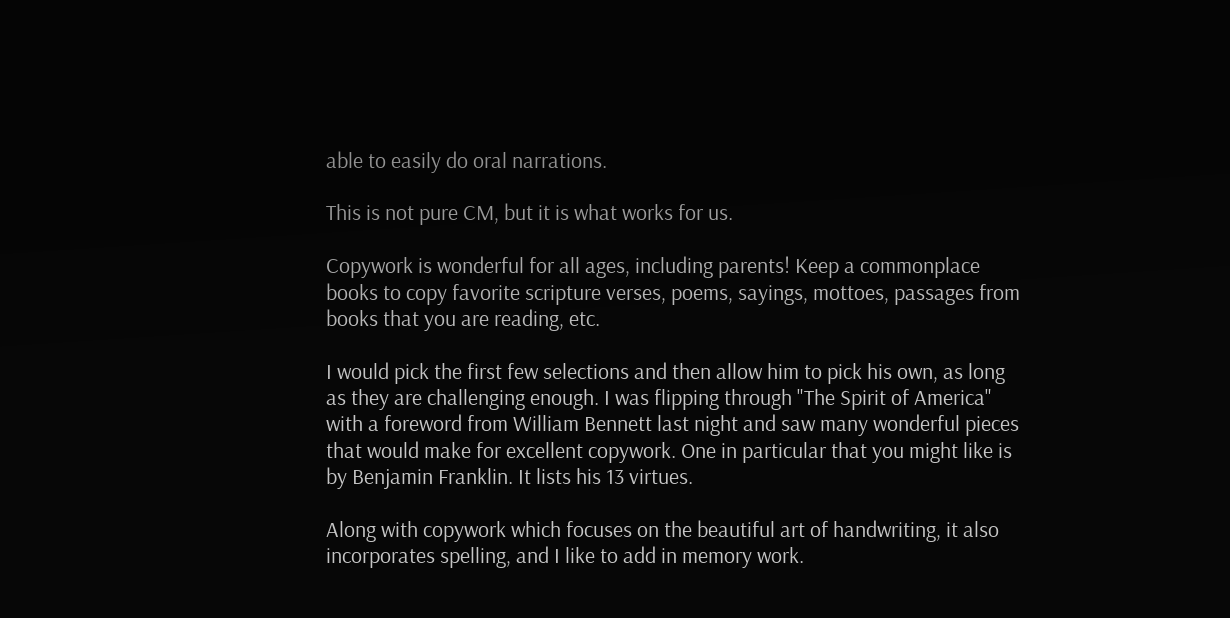able to easily do oral narrations.

This is not pure CM, but it is what works for us.

Copywork is wonderful for all ages, including parents! Keep a commonplace books to copy favorite scripture verses, poems, sayings, mottoes, passages from books that you are reading, etc.

I would pick the first few selections and then allow him to pick his own, as long as they are challenging enough. I was flipping through "The Spirit of America" with a foreword from William Bennett last night and saw many wonderful pieces that would make for excellent copywork. One in particular that you might like is by Benjamin Franklin. It lists his 13 virtues.

Along with copywork which focuses on the beautiful art of handwriting, it also incorporates spelling, and I like to add in memory work.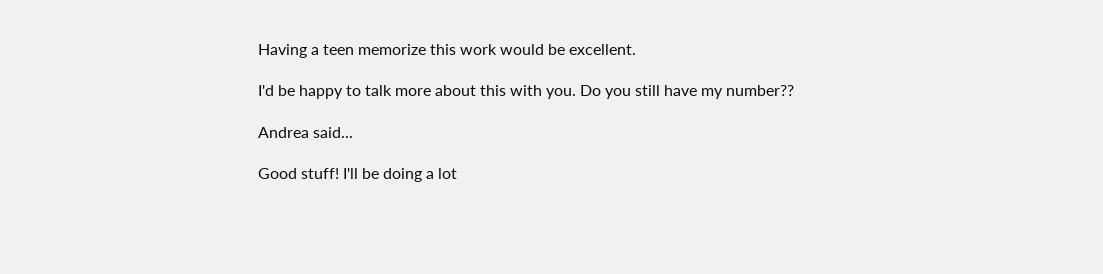Having a teen memorize this work would be excellent.

I'd be happy to talk more about this with you. Do you still have my number??

Andrea said...

Good stuff! I'll be doing a lot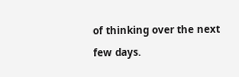of thinking over the next few days.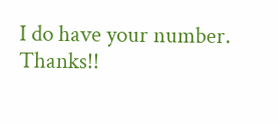I do have your number. Thanks!!